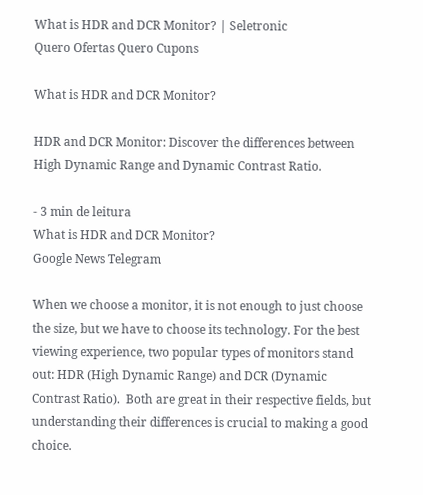What is HDR and DCR Monitor? | Seletronic
Quero Ofertas Quero Cupons

What is HDR and DCR Monitor?

HDR and DCR Monitor: Discover the differences between High Dynamic Range and Dynamic Contrast Ratio.

- 3 min de leitura
What is HDR and DCR Monitor?
Google News Telegram

When we choose a monitor, it is not enough to just choose the size, but we have to choose its technology. For the best viewing experience, two popular types of monitors stand out: HDR (High Dynamic Range) and DCR (Dynamic Contrast Ratio).  Both are great in their respective fields, but understanding their differences is crucial to making a good choice.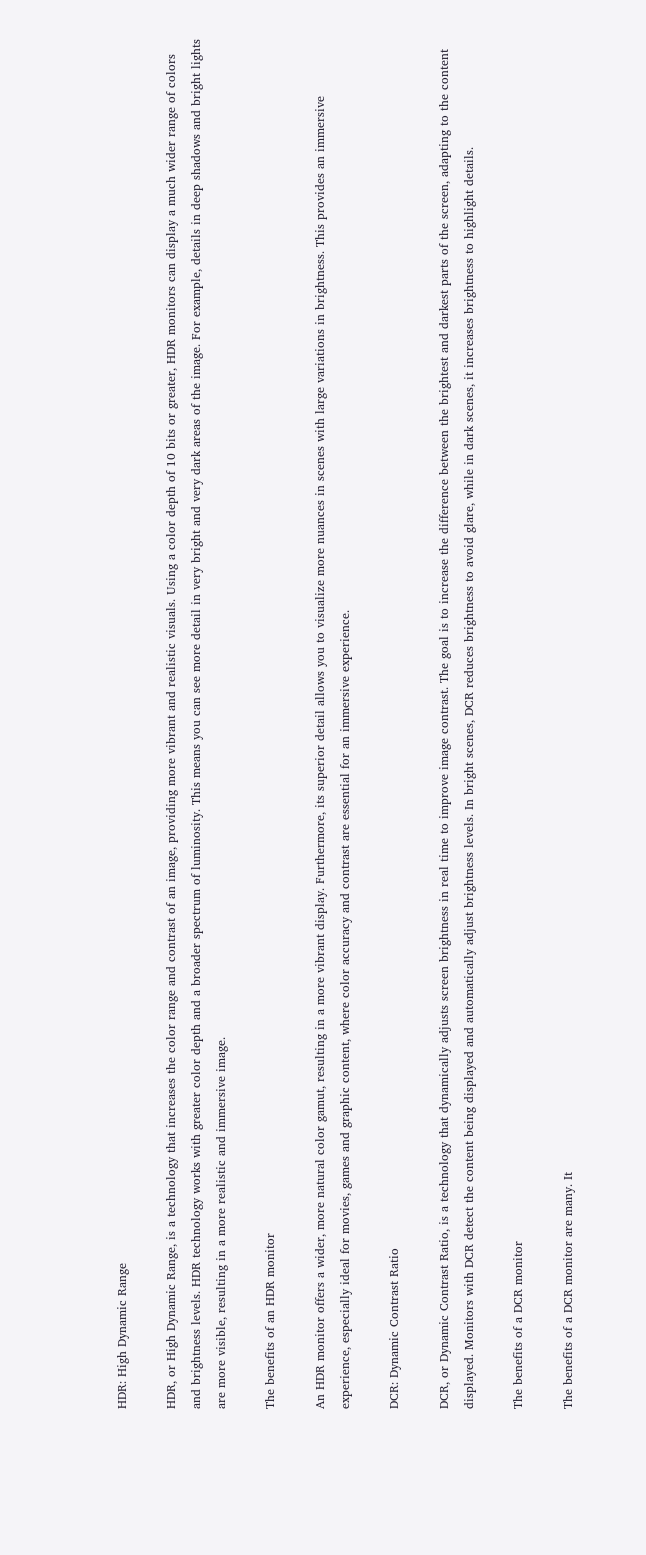HDR: High Dynamic Range

HDR, or High Dynamic Range, is a technology that increases the color range and contrast of an image, providing more vibrant and realistic visuals. Using a color depth of 10 bits or greater, HDR monitors can display a much wider range of colors and brightness levels. HDR technology works with greater color depth and a broader spectrum of luminosity. This means you can see more detail in very bright and very dark areas of the image. For example, details in deep shadows and bright lights are more visible, resulting in a more realistic and immersive image.

The benefits of an HDR monitor

An HDR monitor offers a wider, more natural color gamut, resulting in a more vibrant display. Furthermore, its superior detail allows you to visualize more nuances in scenes with large variations in brightness. This provides an immersive experience, especially ideal for movies, games and graphic content, where color accuracy and contrast are essential for an immersive experience.

DCR: Dynamic Contrast Ratio

DCR, or Dynamic Contrast Ratio, is a technology that dynamically adjusts screen brightness in real time to improve image contrast. The goal is to increase the difference between the brightest and darkest parts of the screen, adapting to the content displayed. Monitors with DCR detect the content being displayed and automatically adjust brightness levels. In bright scenes, DCR reduces brightness to avoid glare, while in dark scenes, it increases brightness to highlight details.

The benefits of a DCR monitor

The benefits of a DCR monitor are many. It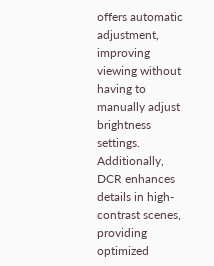offers automatic adjustment, improving viewing without having to manually adjust brightness settings. Additionally, DCR enhances details in high-contrast scenes, providing optimized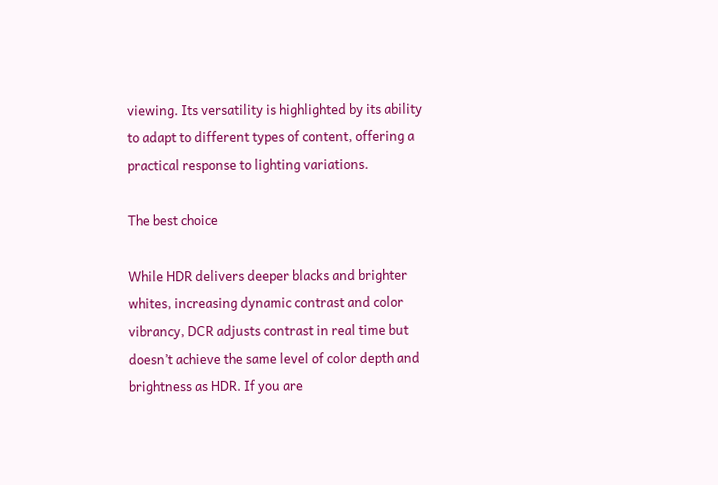viewing. Its versatility is highlighted by its ability to adapt to different types of content, offering a practical response to lighting variations.

The best choice

While HDR delivers deeper blacks and brighter whites, increasing dynamic contrast and color vibrancy, DCR adjusts contrast in real time but doesn’t achieve the same level of color depth and brightness as HDR. If you are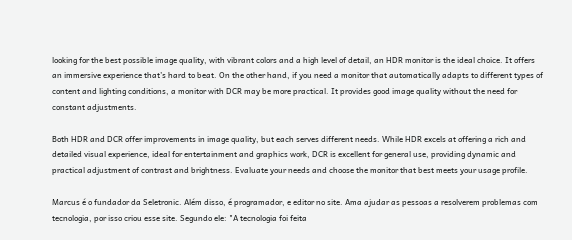looking for the best possible image quality, with vibrant colors and a high level of detail, an HDR monitor is the ideal choice. It offers an immersive experience that’s hard to beat. On the other hand, if you need a monitor that automatically adapts to different types of content and lighting conditions, a monitor with DCR may be more practical. It provides good image quality without the need for constant adjustments.

Both HDR and DCR offer improvements in image quality, but each serves different needs. While HDR excels at offering a rich and detailed visual experience, ideal for entertainment and graphics work, DCR is excellent for general use, providing dynamic and practical adjustment of contrast and brightness. Evaluate your needs and choose the monitor that best meets your usage profile.

Marcus é o fundador da Seletronic. Além disso, é programador, e editor no site. Ama ajudar as pessoas a resolverem problemas com tecnologia, por isso criou esse site. Segundo ele: "A tecnologia foi feita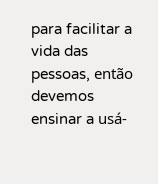para facilitar a vida das pessoas, então devemos ensinar a usá-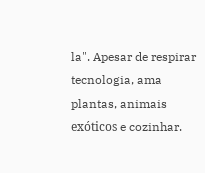la". Apesar de respirar tecnologia, ama plantas, animais exóticos e cozinhar.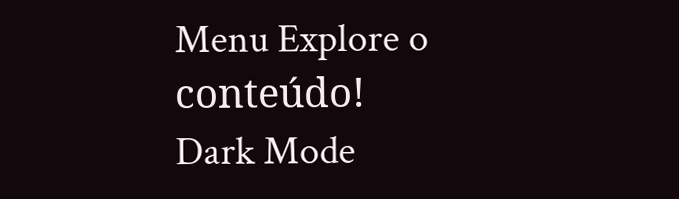Menu Explore o conteúdo!
Dark Mode